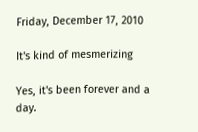Friday, December 17, 2010

It's kind of mesmerizing

Yes, it's been forever and a day.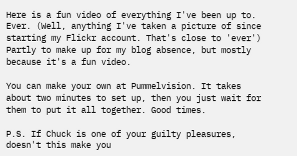Here is a fun video of everything I've been up to. Ever. (Well, anything I've taken a picture of since starting my Flickr account. That's close to 'ever') Partly to make up for my blog absence, but mostly because it's a fun video.

You can make your own at Pummelvision. It takes about two minutes to set up, then you just wait for them to put it all together. Good times.

P.S. If Chuck is one of your guilty pleasures, doesn't this make you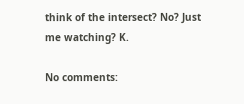think of the intersect? No? Just me watching? K.

No comments: